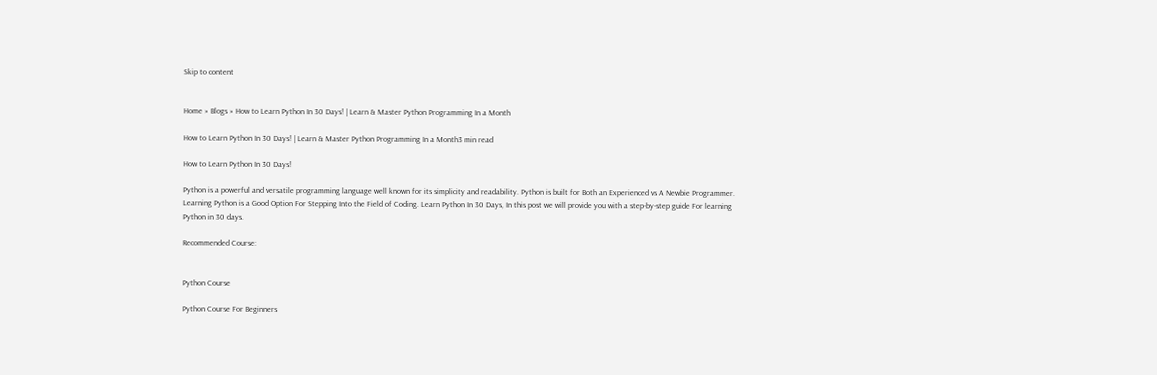Skip to content


Home » Blogs » How to Learn Python In 30 Days! | Learn & Master Python Programming In a Month

How to Learn Python In 30 Days! | Learn & Master Python Programming In a Month3 min read

How to Learn Python In 30 Days!

Python is a powerful and versatile programming language well known for its simplicity and readability. Python is built for Both an Experienced vs A Newbie Programmer. Learning Python is a Good Option For Stepping Into the Field of Coding. Learn Python In 30 Days, In this post we will provide you with a step-by-step guide For learning Python in 30 days.

Recommended Course:


Python Course

Python Course For Beginners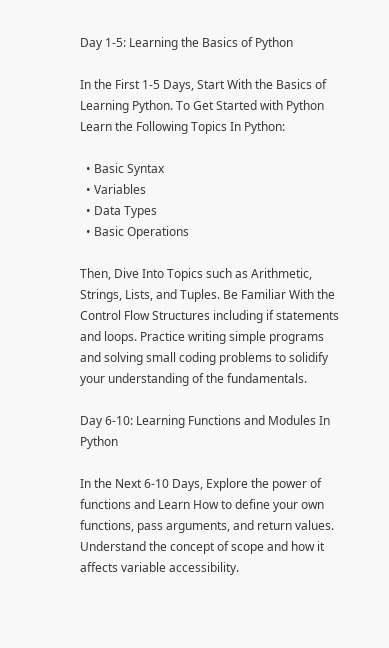Day 1-5: Learning the Basics of Python

In the First 1-5 Days, Start With the Basics of Learning Python. To Get Started with Python Learn the Following Topics In Python:

  • Basic Syntax
  • Variables
  • Data Types
  • Basic Operations

Then, Dive Into Topics such as Arithmetic, Strings, Lists, and Tuples. Be Familiar With the Control Flow Structures including if statements and loops. Practice writing simple programs and solving small coding problems to solidify your understanding of the fundamentals.

Day 6-10: Learning Functions and Modules In Python

In the Next 6-10 Days, Explore the power of functions and Learn How to define your own functions, pass arguments, and return values. Understand the concept of scope and how it affects variable accessibility.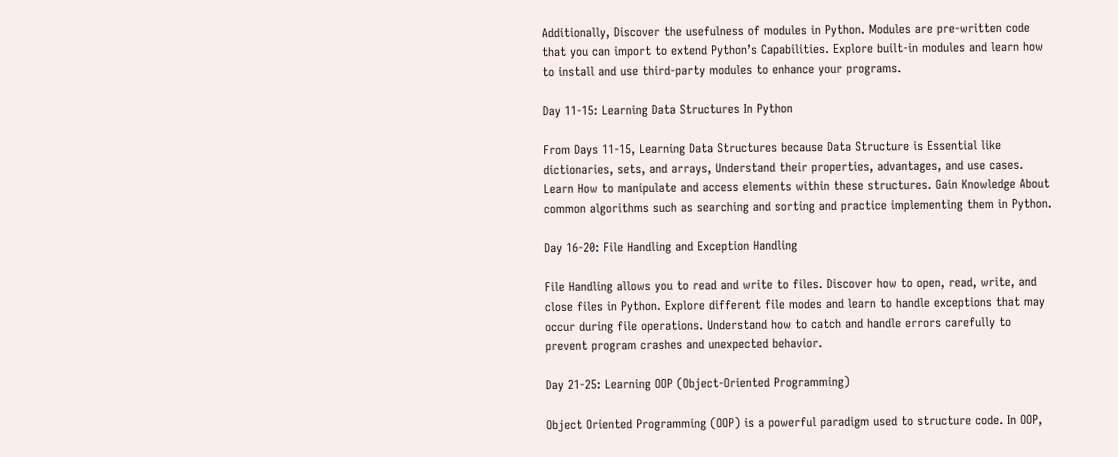Additionally, Discover the usefulness of modules in Python. Modules are pre-written code that you can import to extend Python’s Capabilities. Explore built-in modules and learn how to install and use third-party modules to enhance your programs.

Day 11-15: Learning Data Structures In Python

From Days 11-15, Learning Data Structures because Data Structure is Essential like dictionaries, sets, and arrays, Understand their properties, advantages, and use cases. Learn How to manipulate and access elements within these structures. Gain Knowledge About common algorithms such as searching and sorting and practice implementing them in Python.

Day 16-20: File Handling and Exception Handling

File Handling allows you to read and write to files. Discover how to open, read, write, and close files in Python. Explore different file modes and learn to handle exceptions that may occur during file operations. Understand how to catch and handle errors carefully to prevent program crashes and unexpected behavior.

Day 21-25: Learning OOP (Object-Oriented Programming)

Object Oriented Programming (OOP) is a powerful paradigm used to structure code. In OOP,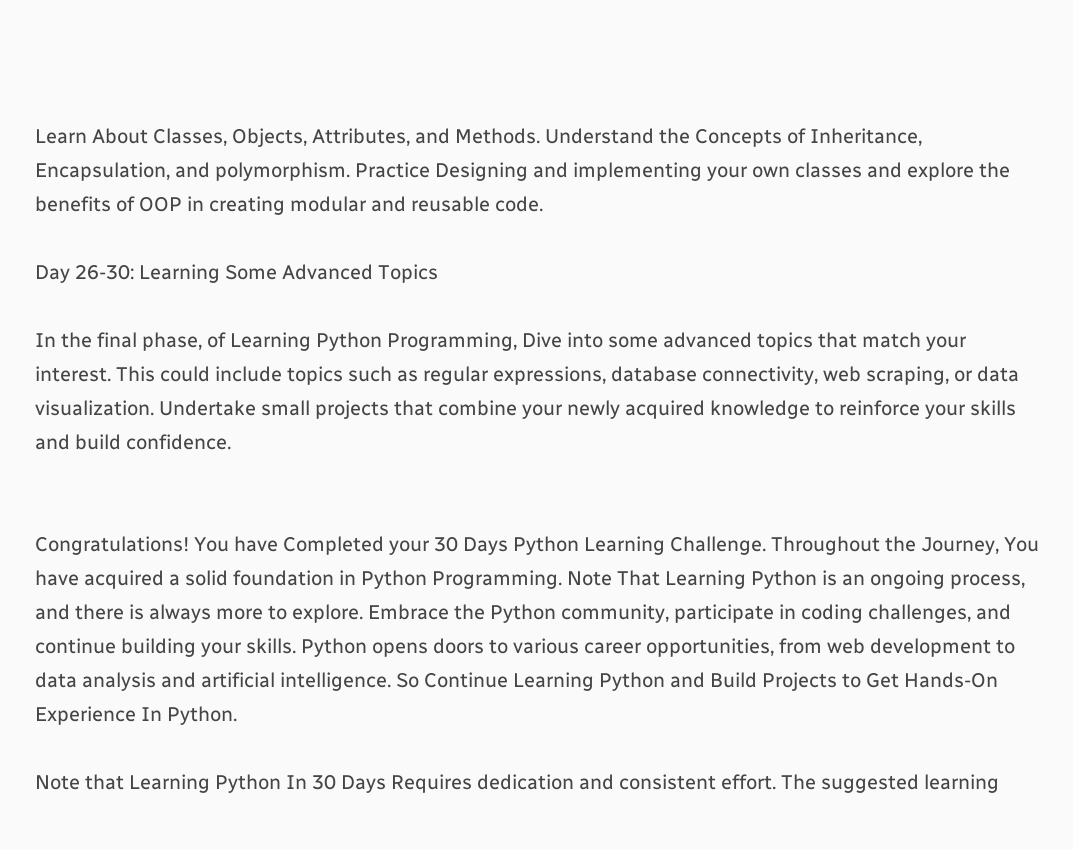Learn About Classes, Objects, Attributes, and Methods. Understand the Concepts of Inheritance, Encapsulation, and polymorphism. Practice Designing and implementing your own classes and explore the benefits of OOP in creating modular and reusable code.

Day 26-30: Learning Some Advanced Topics

In the final phase, of Learning Python Programming, Dive into some advanced topics that match your interest. This could include topics such as regular expressions, database connectivity, web scraping, or data visualization. Undertake small projects that combine your newly acquired knowledge to reinforce your skills and build confidence.


Congratulations! You have Completed your 30 Days Python Learning Challenge. Throughout the Journey, You have acquired a solid foundation in Python Programming. Note That Learning Python is an ongoing process, and there is always more to explore. Embrace the Python community, participate in coding challenges, and continue building your skills. Python opens doors to various career opportunities, from web development to data analysis and artificial intelligence. So Continue Learning Python and Build Projects to Get Hands-On Experience In Python.

Note that Learning Python In 30 Days Requires dedication and consistent effort. The suggested learning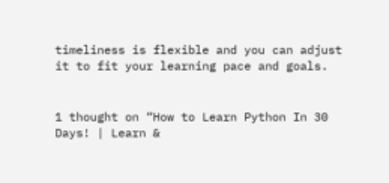timeliness is flexible and you can adjust it to fit your learning pace and goals.


1 thought on “How to Learn Python In 30 Days! | Learn &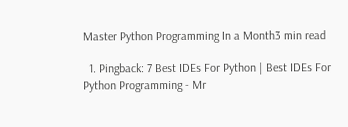Master Python Programming In a Month3 min read

  1. Pingback: 7 Best IDEs For Python | Best IDEs For Python Programming - Mr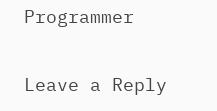Programmer

Leave a Reply